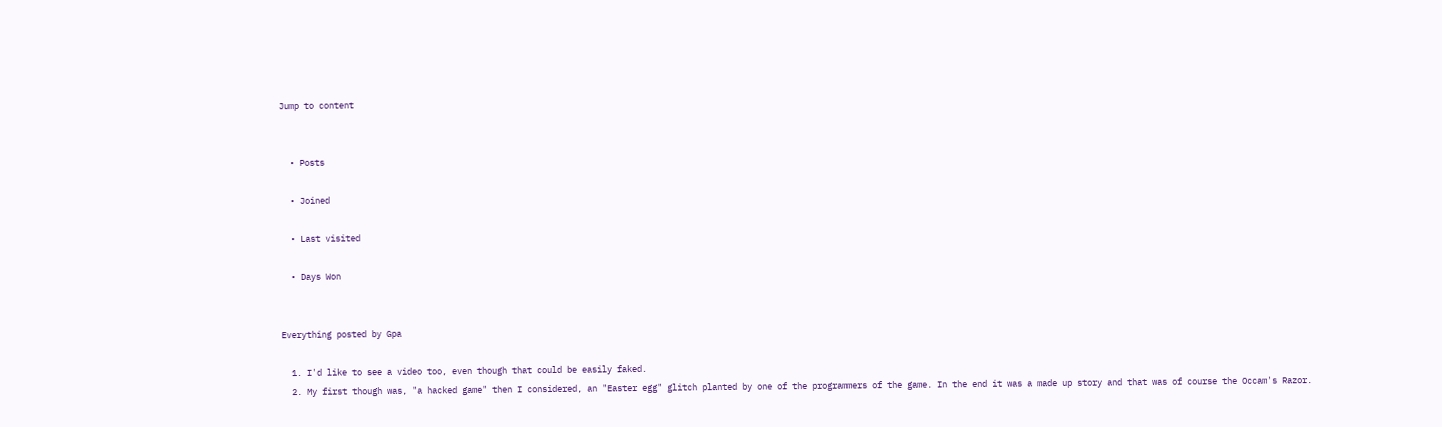Jump to content


  • Posts

  • Joined

  • Last visited

  • Days Won


Everything posted by Gpa

  1. I'd like to see a video too, even though that could be easily faked.
  2. My first though was, "a hacked game" then I considered, an "Easter egg" glitch planted by one of the programmers of the game. In the end it was a made up story and that was of course the Occam's Razor.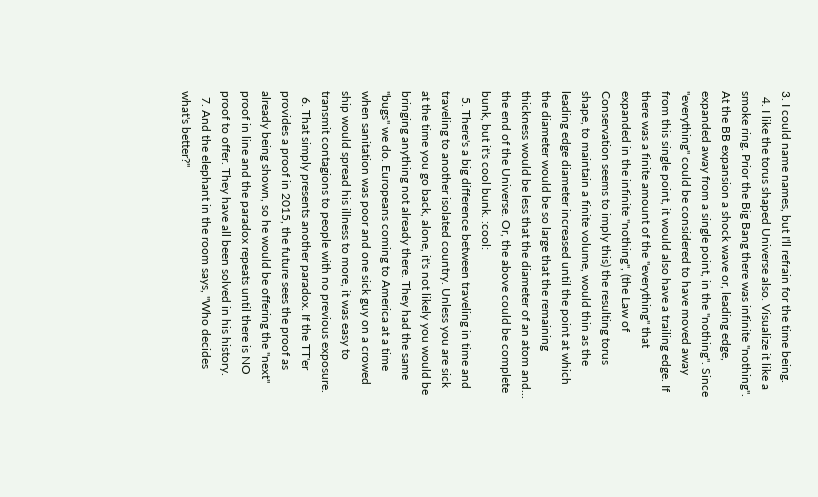3. I could name names, but I'll refrain for the time being.
  4. I like the torus shaped Universe also. Visualize it like a smoke ring. Prior the Big Bang there was infinite "nothing". At the BB expansion a shock wave or, leading edge, expanded away from a single point, in the "nothing". Since "everything" could be considered to have moved away from this single point, it would also have a trailing edge. If there was a finite amount of the "everything" that expanded in the infinite "nothing", (the Law of Conservation seems to imply this) the resulting torus shape, to maintain a finite volume, would thin as the leading edge diameter increased until the point at which the diameter would be so large that the remaining thickness would be less that the diameter of an atom and... the end of the Universe. Or, the above could be complete bunk, but it's cool bunk. :cool:
  5. There's a big difference between traveling in time and traveling to another isolated country. Unless you are sick at the time you go back, alone, it's not likely you would be bringing anything not already there. They had the same "bugs" we do. Europeans coming to America at a time when sanitation was poor and one sick guy on a crowed ship would spread his illness to more, it was easy to transmit contagions to people with no previous exposure.
  6. That simply presents another paradox. If the TT'er provides a proof in 2015, the future sees the proof as already being shown, so he would be offering the "next" proof in line and the paradox repeats until there is NO proof to offer. They have all been solved in his history.
  7. And the elephant in the room says, "Who decides what's better?"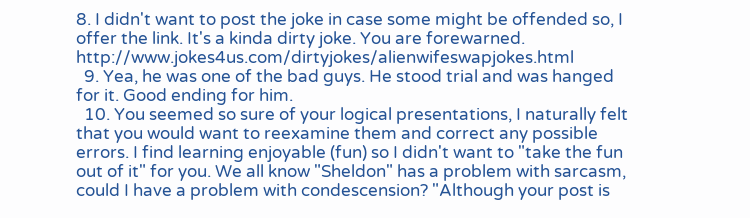8. I didn't want to post the joke in case some might be offended so, I offer the link. It's a kinda dirty joke. You are forewarned. http://www.jokes4us.com/dirtyjokes/alienwifeswapjokes.html
  9. Yea, he was one of the bad guys. He stood trial and was hanged for it. Good ending for him.
  10. You seemed so sure of your logical presentations, I naturally felt that you would want to reexamine them and correct any possible errors. I find learning enjoyable (fun) so I didn't want to "take the fun out of it" for you. We all know "Sheldon" has a problem with sarcasm, could I have a problem with condescension? "Although your post is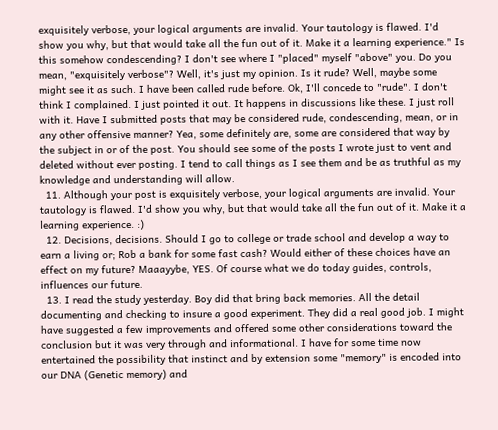exquisitely verbose, your logical arguments are invalid. Your tautology is flawed. I'd show you why, but that would take all the fun out of it. Make it a learning experience." Is this somehow condescending? I don't see where I "placed" myself "above" you. Do you mean, "exquisitely verbose"? Well, it's just my opinion. Is it rude? Well, maybe some might see it as such. I have been called rude before. Ok, I'll concede to "rude". I don't think I complained. I just pointed it out. It happens in discussions like these. I just roll with it. Have I submitted posts that may be considered rude, condescending, mean, or in any other offensive manner? Yea, some definitely are, some are considered that way by the subject in or of the post. You should see some of the posts I wrote just to vent and deleted without ever posting. I tend to call things as I see them and be as truthful as my knowledge and understanding will allow.
  11. Although your post is exquisitely verbose, your logical arguments are invalid. Your tautology is flawed. I'd show you why, but that would take all the fun out of it. Make it a learning experience. :)
  12. Decisions, decisions. Should I go to college or trade school and develop a way to earn a living or; Rob a bank for some fast cash? Would either of these choices have an effect on my future? Maaayybe, YES. Of course what we do today guides, controls, influences our future.
  13. I read the study yesterday. Boy did that bring back memories. All the detail documenting and checking to insure a good experiment. They did a real good job. I might have suggested a few improvements and offered some other considerations toward the conclusion but it was very through and informational. I have for some time now entertained the possibility that instinct and by extension some "memory" is encoded into our DNA (Genetic memory) and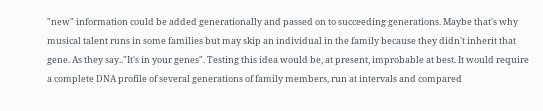"new" information could be added generationally and passed on to succeeding generations. Maybe that's why musical talent runs in some families but may skip an individual in the family because they didn't inherit that gene. As they say.."It's in your genes". Testing this idea would be, at present, improbable at best. It would require a complete DNA profile of several generations of family members, run at intervals and compared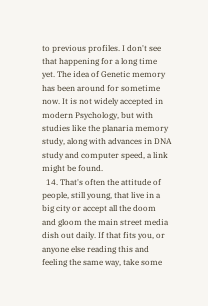to previous profiles. I don't see that happening for a long time yet. The idea of Genetic memory has been around for sometime now. It is not widely accepted in modern Psychology, but with studies like the planaria memory study, along with advances in DNA study and computer speed, a link might be found.
  14. That's often the attitude of people, still young, that live in a big city or accept all the doom and gloom the main street media dish out daily. If that fits you, or anyone else reading this and feeling the same way, take some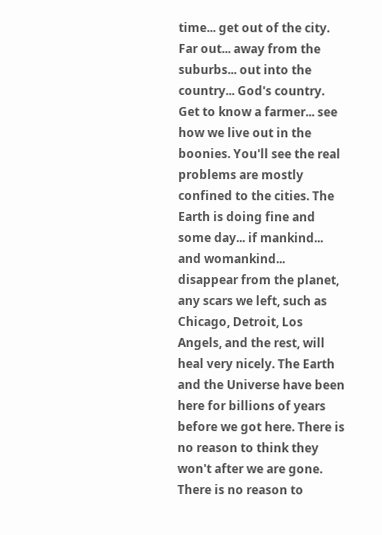time... get out of the city. Far out... away from the suburbs... out into the country... God's country. Get to know a farmer... see how we live out in the boonies. You'll see the real problems are mostly confined to the cities. The Earth is doing fine and some day... if mankind... and womankind... disappear from the planet, any scars we left, such as Chicago, Detroit, Los Angels, and the rest, will heal very nicely. The Earth and the Universe have been here for billions of years before we got here. There is no reason to think they won't after we are gone. There is no reason to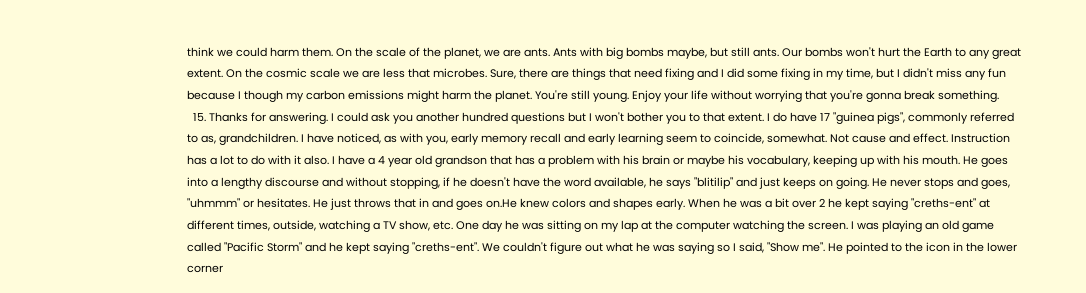think we could harm them. On the scale of the planet, we are ants. Ants with big bombs maybe, but still ants. Our bombs won't hurt the Earth to any great extent. On the cosmic scale we are less that microbes. Sure, there are things that need fixing and I did some fixing in my time, but I didn't miss any fun because I though my carbon emissions might harm the planet. You're still young. Enjoy your life without worrying that you're gonna break something.
  15. Thanks for answering. I could ask you another hundred questions but I won't bother you to that extent. I do have 17 "guinea pigs", commonly referred to as, grandchildren. I have noticed, as with you, early memory recall and early learning seem to coincide, somewhat. Not cause and effect. Instruction has a lot to do with it also. I have a 4 year old grandson that has a problem with his brain or maybe his vocabulary, keeping up with his mouth. He goes into a lengthy discourse and without stopping, if he doesn't have the word available, he says "blitilip" and just keeps on going. He never stops and goes, "uhmmm" or hesitates. He just throws that in and goes on.He knew colors and shapes early. When he was a bit over 2 he kept saying "creths-ent" at different times, outside, watching a TV show, etc. One day he was sitting on my lap at the computer watching the screen. I was playing an old game called "Pacific Storm" and he kept saying "creths-ent". We couldn't figure out what he was saying so I said, "Show me". He pointed to the icon in the lower corner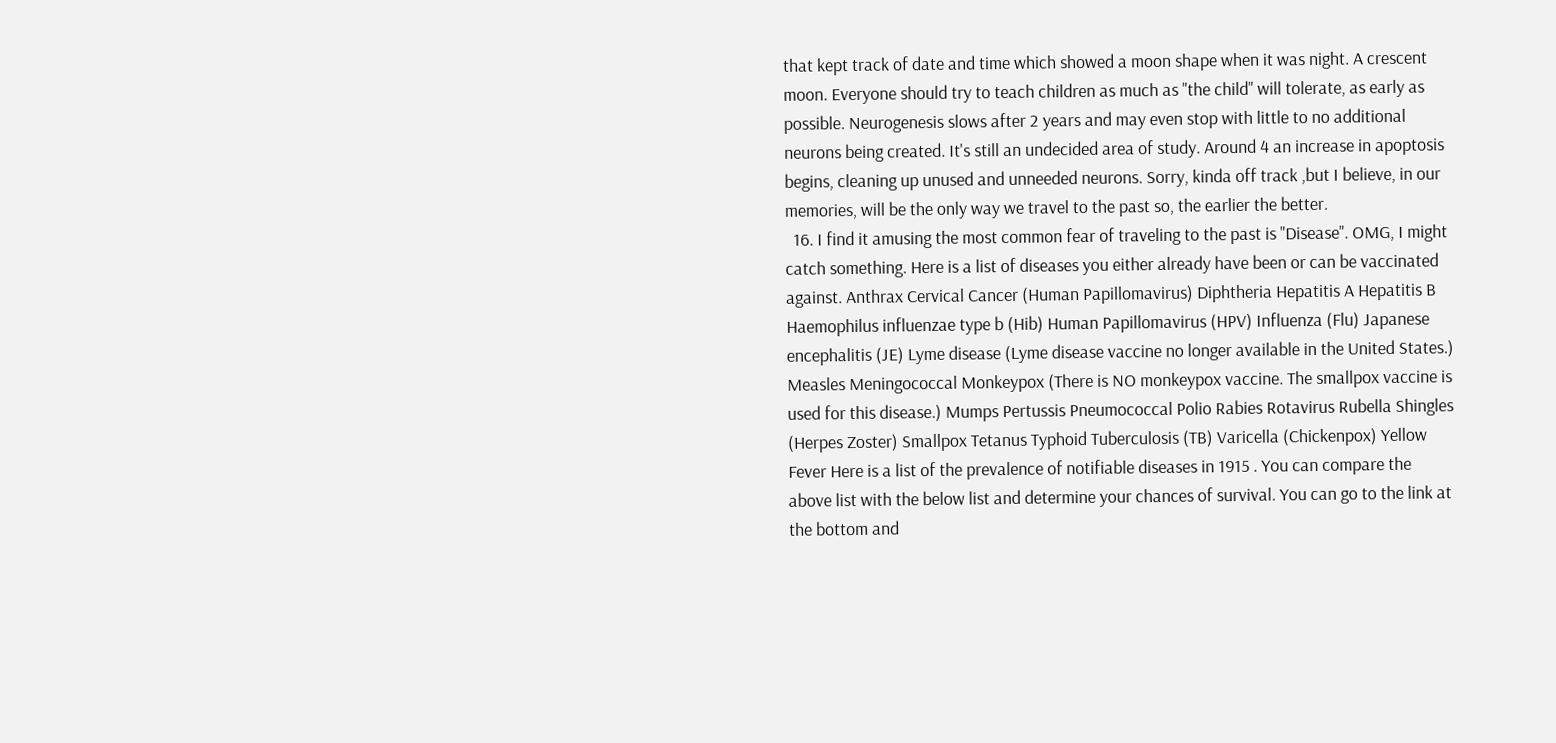that kept track of date and time which showed a moon shape when it was night. A crescent moon. Everyone should try to teach children as much as "the child" will tolerate, as early as possible. Neurogenesis slows after 2 years and may even stop with little to no additional neurons being created. It's still an undecided area of study. Around 4 an increase in apoptosis begins, cleaning up unused and unneeded neurons. Sorry, kinda off track ,but I believe, in our memories, will be the only way we travel to the past so, the earlier the better.
  16. I find it amusing the most common fear of traveling to the past is "Disease". OMG, I might catch something. Here is a list of diseases you either already have been or can be vaccinated against. Anthrax Cervical Cancer (Human Papillomavirus) Diphtheria Hepatitis A Hepatitis B Haemophilus influenzae type b (Hib) Human Papillomavirus (HPV) Influenza (Flu) Japanese encephalitis (JE) Lyme disease (Lyme disease vaccine no longer available in the United States.) Measles Meningococcal Monkeypox (There is NO monkeypox vaccine. The smallpox vaccine is used for this disease.) Mumps Pertussis Pneumococcal Polio Rabies Rotavirus Rubella Shingles (Herpes Zoster) Smallpox Tetanus Typhoid Tuberculosis (TB) Varicella (Chickenpox) Yellow Fever Here is a list of the prevalence of notifiable diseases in 1915 . You can compare the above list with the below list and determine your chances of survival. You can go to the link at the bottom and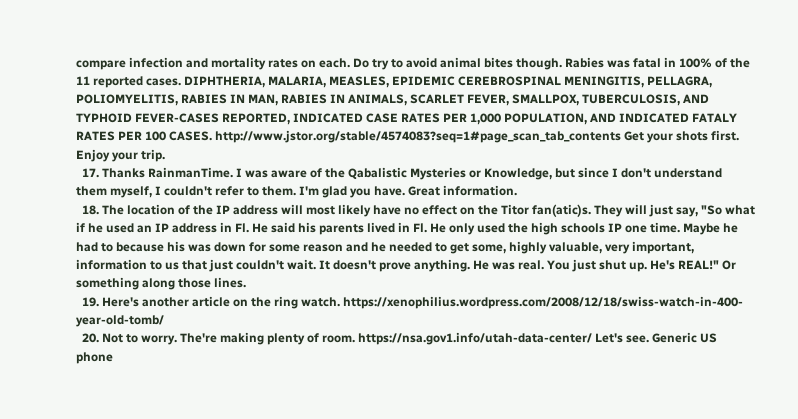compare infection and mortality rates on each. Do try to avoid animal bites though. Rabies was fatal in 100% of the 11 reported cases. DIPHTHERIA, MALARIA, MEASLES, EPIDEMIC CEREBROSPINAL MENINGITIS, PELLAGRA, POLIOMYELITIS, RABIES IN MAN, RABIES IN ANIMALS, SCARLET FEVER, SMALLPOX, TUBERCULOSIS, AND TYPHOID FEVER-CASES REPORTED, INDICATED CASE RATES PER 1,000 POPULATION, AND INDICATED FATALY RATES PER 100 CASES. http://www.jstor.org/stable/4574083?seq=1#page_scan_tab_contents Get your shots first. Enjoy your trip.
  17. Thanks RainmanTime. I was aware of the Qabalistic Mysteries or Knowledge, but since I don't understand them myself, I couldn't refer to them. I'm glad you have. Great information.
  18. The location of the IP address will most likely have no effect on the Titor fan(atic)s. They will just say, "So what if he used an IP address in Fl. He said his parents lived in Fl. He only used the high schools IP one time. Maybe he had to because his was down for some reason and he needed to get some, highly valuable, very important, information to us that just couldn't wait. It doesn't prove anything. He was real. You just shut up. He's REAL!" Or something along those lines.
  19. Here's another article on the ring watch. https://xenophilius.wordpress.com/2008/12/18/swiss-watch-in-400-year-old-tomb/
  20. Not to worry. The're making plenty of room. https://nsa.gov1.info/utah-data-center/ Let's see. Generic US phone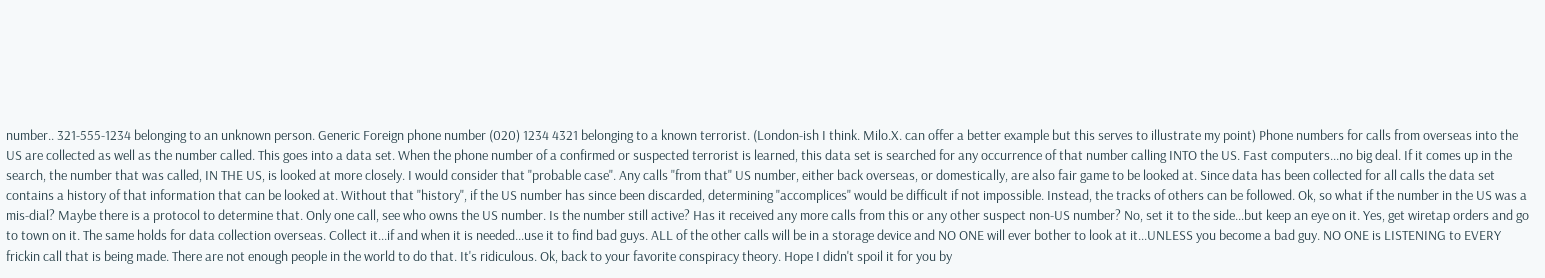number.. 321-555-1234 belonging to an unknown person. Generic Foreign phone number (020) 1234 4321 belonging to a known terrorist. (London-ish I think. Milo.X. can offer a better example but this serves to illustrate my point) Phone numbers for calls from overseas into the US are collected as well as the number called. This goes into a data set. When the phone number of a confirmed or suspected terrorist is learned, this data set is searched for any occurrence of that number calling INTO the US. Fast computers...no big deal. If it comes up in the search, the number that was called, IN THE US, is looked at more closely. I would consider that "probable case". Any calls "from that" US number, either back overseas, or domestically, are also fair game to be looked at. Since data has been collected for all calls the data set contains a history of that information that can be looked at. Without that "history", if the US number has since been discarded, determining "accomplices" would be difficult if not impossible. Instead, the tracks of others can be followed. Ok, so what if the number in the US was a mis-dial? Maybe there is a protocol to determine that. Only one call, see who owns the US number. Is the number still active? Has it received any more calls from this or any other suspect non-US number? No, set it to the side...but keep an eye on it. Yes, get wiretap orders and go to town on it. The same holds for data collection overseas. Collect it...if and when it is needed...use it to find bad guys. ALL of the other calls will be in a storage device and NO ONE will ever bother to look at it...UNLESS you become a bad guy. NO ONE is LISTENING to EVERY frickin call that is being made. There are not enough people in the world to do that. It's ridiculous. Ok, back to your favorite conspiracy theory. Hope I didn't spoil it for you by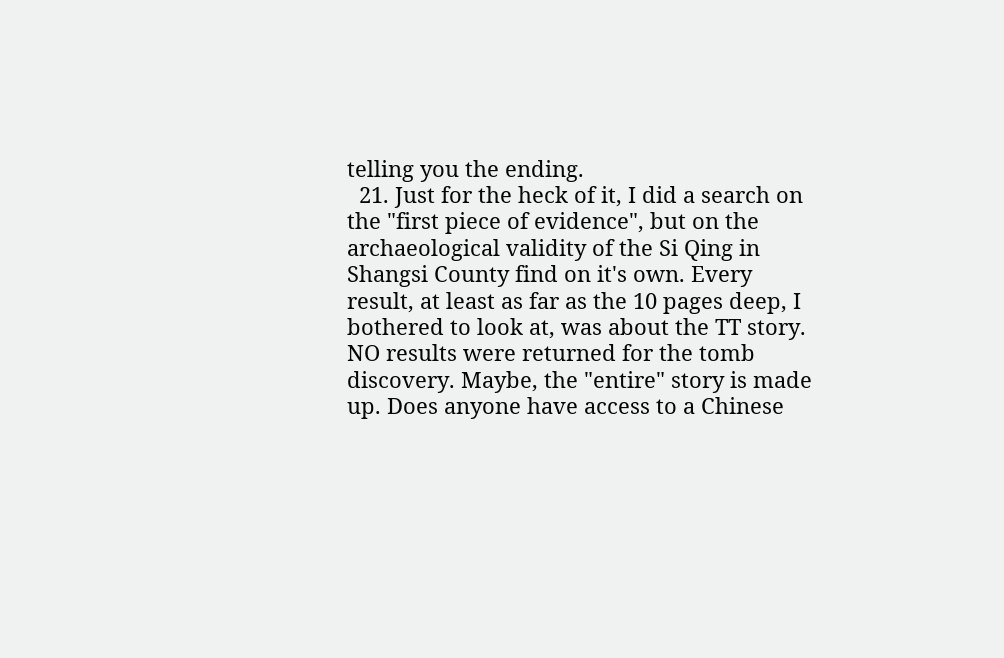telling you the ending.
  21. Just for the heck of it, I did a search on the "first piece of evidence", but on the archaeological validity of the Si Qing in Shangsi County find on it's own. Every result, at least as far as the 10 pages deep, I bothered to look at, was about the TT story. NO results were returned for the tomb discovery. Maybe, the "entire" story is made up. Does anyone have access to a Chinese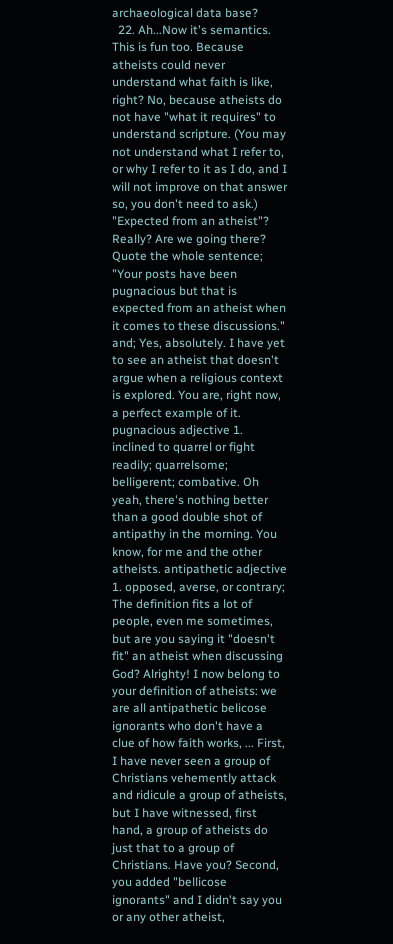archaeological data base?
  22. Ah...Now it's semantics. This is fun too. Because atheists could never understand what faith is like, right? No, because atheists do not have "what it requires" to understand scripture. (You may not understand what I refer to, or why I refer to it as I do, and I will not improve on that answer so, you don't need to ask.) "Expected from an atheist"? Really? Are we going there? Quote the whole sentence; "Your posts have been pugnacious but that is expected from an atheist when it comes to these discussions." and; Yes, absolutely. I have yet to see an atheist that doesn't argue when a religious context is explored. You are, right now, a perfect example of it. pugnacious adjective 1. inclined to quarrel or fight readily; quarrelsome; belligerent; combative. Oh yeah, there's nothing better than a good double shot of antipathy in the morning. You know, for me and the other atheists. antipathetic adjective 1. opposed, averse, or contrary; The definition fits a lot of people, even me sometimes, but are you saying it "doesn't fit" an atheist when discussing God? Alrighty! I now belong to your definition of atheists: we are all antipathetic belicose ignorants who don't have a clue of how faith works, ... First, I have never seen a group of Christians vehemently attack and ridicule a group of atheists, but I have witnessed, first hand, a group of atheists do just that to a group of Christians. Have you? Second, you added "bellicose ignorants" and I didn't say you or any other atheist,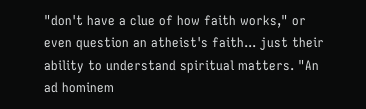"don't have a clue of how faith works," or even question an atheist's faith... just their ability to understand spiritual matters. "An ad hominem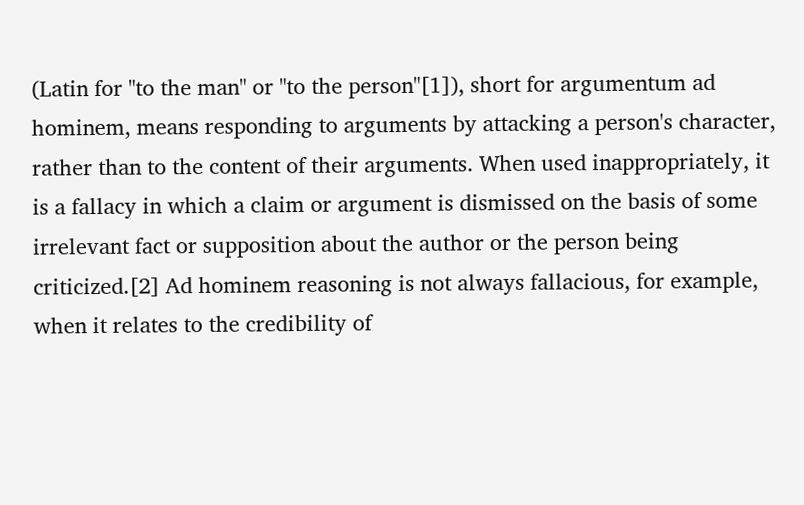(Latin for "to the man" or "to the person"[1]), short for argumentum ad hominem, means responding to arguments by attacking a person's character, rather than to the content of their arguments. When used inappropriately, it is a fallacy in which a claim or argument is dismissed on the basis of some irrelevant fact or supposition about the author or the person being criticized.[2] Ad hominem reasoning is not always fallacious, for example, when it relates to the credibility of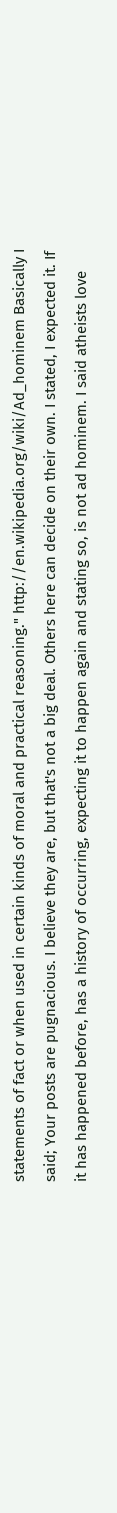statements of fact or when used in certain kinds of moral and practical reasoning." http://en.wikipedia.org/wiki/Ad_hominem Basically I said; Your posts are pugnacious. I believe they are, but that's not a big deal. Others here can decide on their own. I stated, I expected it. If it has happened before, has a history of occurring, expecting it to happen again and stating so, is not ad hominem. I said atheists love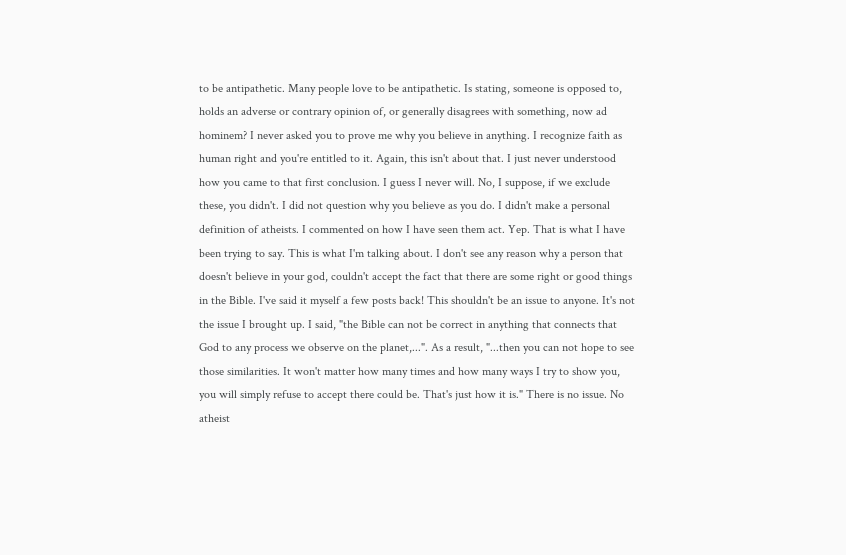to be antipathetic. Many people love to be antipathetic. Is stating, someone is opposed to, holds an adverse or contrary opinion of, or generally disagrees with something, now ad hominem? I never asked you to prove me why you believe in anything. I recognize faith as human right and you're entitled to it. Again, this isn't about that. I just never understood how you came to that first conclusion. I guess I never will. No, I suppose, if we exclude these, you didn't. I did not question why you believe as you do. I didn't make a personal definition of atheists. I commented on how I have seen them act. Yep. That is what I have been trying to say. This is what I'm talking about. I don't see any reason why a person that doesn't believe in your god, couldn't accept the fact that there are some right or good things in the Bible. I've said it myself a few posts back! This shouldn't be an issue to anyone. It's not the issue I brought up. I said, "the Bible can not be correct in anything that connects that God to any process we observe on the planet,...". As a result, "...then you can not hope to see those similarities. It won't matter how many times and how many ways I try to show you, you will simply refuse to accept there could be. That's just how it is." There is no issue. No atheist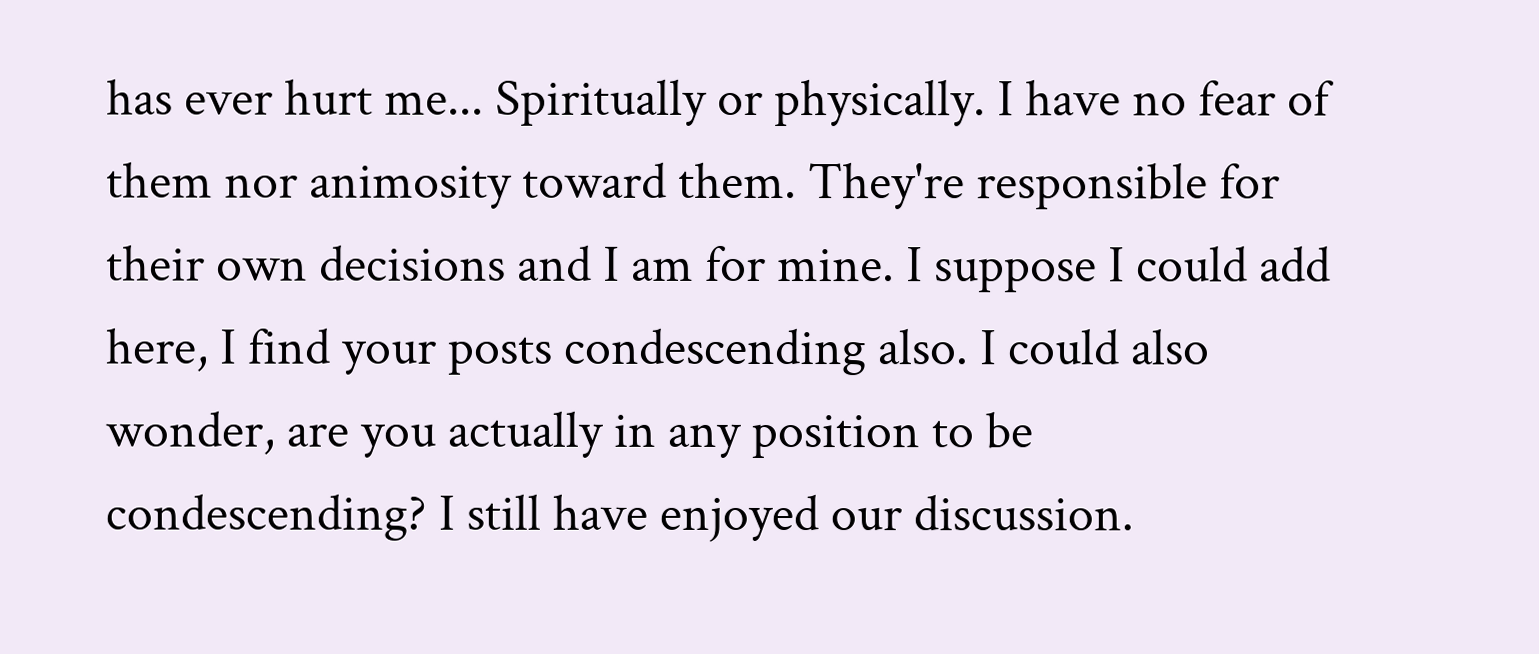has ever hurt me... Spiritually or physically. I have no fear of them nor animosity toward them. They're responsible for their own decisions and I am for mine. I suppose I could add here, I find your posts condescending also. I could also wonder, are you actually in any position to be condescending? I still have enjoyed our discussion.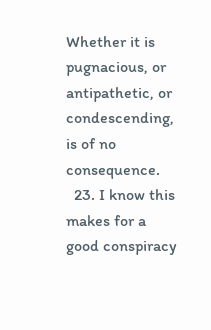Whether it is pugnacious, or antipathetic, or condescending, is of no consequence.
  23. I know this makes for a good conspiracy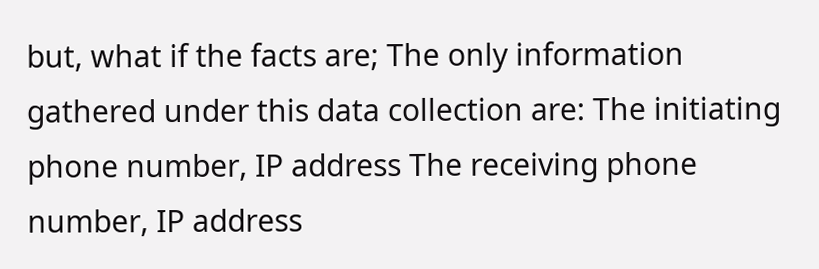but, what if the facts are; The only information gathered under this data collection are: The initiating phone number, IP address The receiving phone number, IP address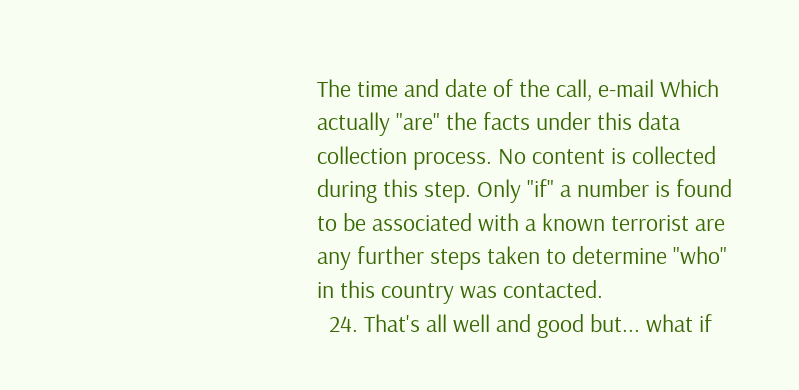The time and date of the call, e-mail Which actually "are" the facts under this data collection process. No content is collected during this step. Only "if" a number is found to be associated with a known terrorist are any further steps taken to determine "who" in this country was contacted.
  24. That's all well and good but... what if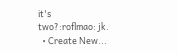it's two?:roflmao: jk.
  • Create New...